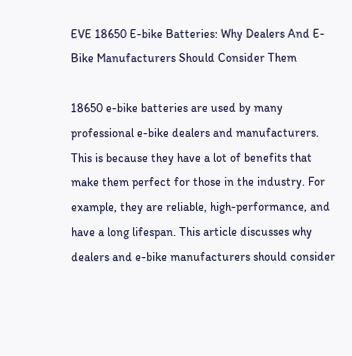EVE 18650 E-bike Batteries: Why Dealers And E-Bike Manufacturers Should Consider Them

18650 e-bike batteries are used by many professional e-bike dealers and manufacturers. This is because they have a lot of benefits that make them perfect for those in the industry. For example, they are reliable, high-performance, and have a long lifespan. This article discusses why dealers and e-bike manufacturers should consider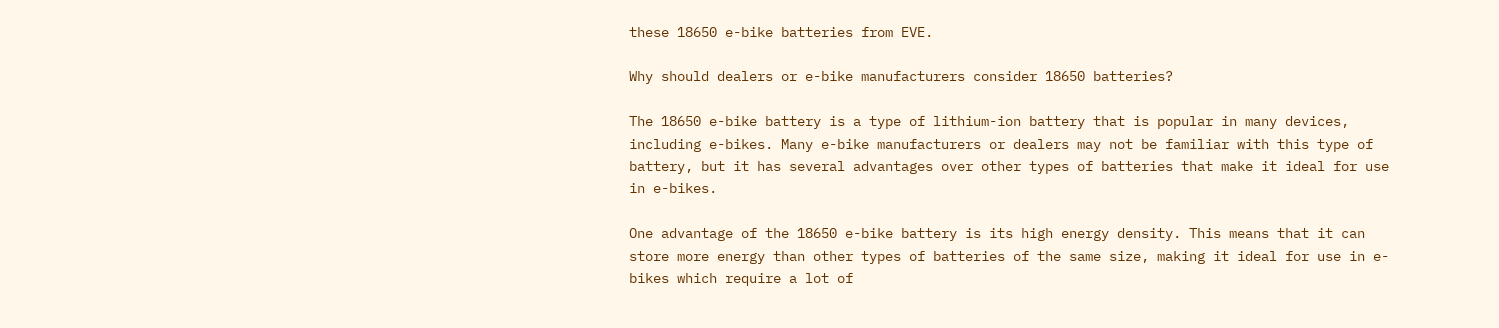these 18650 e-bike batteries from EVE.

Why should dealers or e-bike manufacturers consider 18650 batteries?

The 18650 e-bike battery is a type of lithium-ion battery that is popular in many devices, including e-bikes. Many e-bike manufacturers or dealers may not be familiar with this type of battery, but it has several advantages over other types of batteries that make it ideal for use in e-bikes.

One advantage of the 18650 e-bike battery is its high energy density. This means that it can store more energy than other types of batteries of the same size, making it ideal for use in e-bikes which require a lot of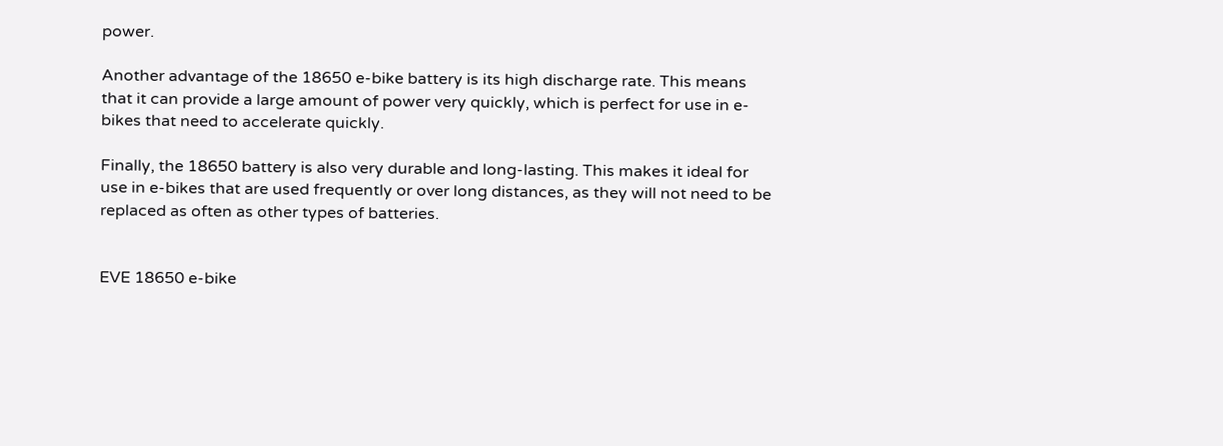power.

Another advantage of the 18650 e-bike battery is its high discharge rate. This means that it can provide a large amount of power very quickly, which is perfect for use in e-bikes that need to accelerate quickly.

Finally, the 18650 battery is also very durable and long-lasting. This makes it ideal for use in e-bikes that are used frequently or over long distances, as they will not need to be replaced as often as other types of batteries.


EVE 18650 e-bike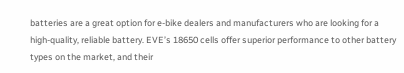batteries are a great option for e-bike dealers and manufacturers who are looking for a high-quality, reliable battery. EVE’s 18650 cells offer superior performance to other battery types on the market, and their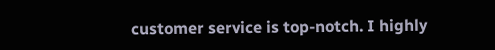customer service is top-notch. I highly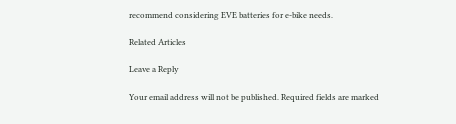recommend considering EVE batteries for e-bike needs.

Related Articles

Leave a Reply

Your email address will not be published. Required fields are marked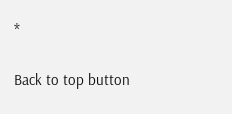*

Back to top button